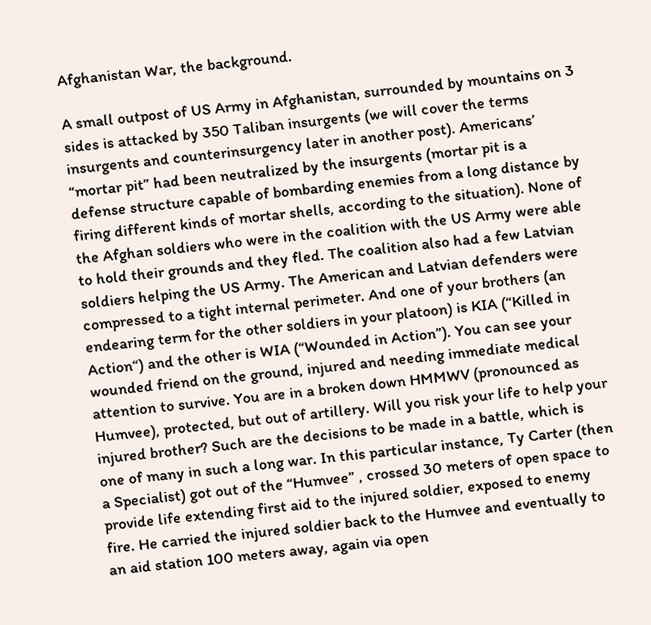Afghanistan War, the background.

A small outpost of US Army in Afghanistan, surrounded by mountains on 3 sides is attacked by 350 Taliban insurgents (we will cover the terms insurgents and counterinsurgency later in another post). Americans’ “mortar pit” had been neutralized by the insurgents (mortar pit is a defense structure capable of bombarding enemies from a long distance by firing different kinds of mortar shells, according to the situation). None of the Afghan soldiers who were in the coalition with the US Army were able to hold their grounds and they fled. The coalition also had a few Latvian soldiers helping the US Army. The American and Latvian defenders were compressed to a tight internal perimeter. And one of your brothers (an endearing term for the other soldiers in your platoon) is KIA (“Killed in Action“) and the other is WIA (“Wounded in Action”). You can see your wounded friend on the ground, injured and needing immediate medical attention to survive. You are in a broken down HMMWV (pronounced as Humvee), protected, but out of artillery. Will you risk your life to help your injured brother? Such are the decisions to be made in a battle, which is one of many in such a long war. In this particular instance, Ty Carter (then a Specialist) got out of the “Humvee” , crossed 30 meters of open space to provide life extending first aid to the injured soldier, exposed to enemy fire. He carried the injured soldier back to the Humvee and eventually to an aid station 100 meters away, again via open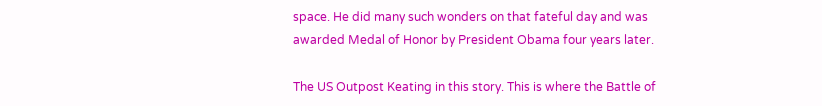space. He did many such wonders on that fateful day and was awarded Medal of Honor by President Obama four years later.

The US Outpost Keating in this story. This is where the Battle of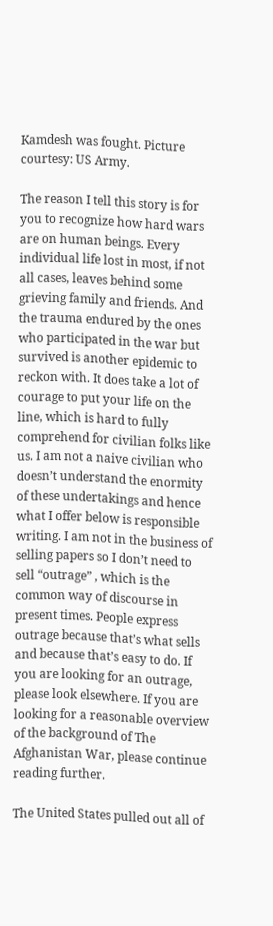Kamdesh was fought. Picture courtesy: US Army.

The reason I tell this story is for you to recognize how hard wars are on human beings. Every individual life lost in most, if not all cases, leaves behind some grieving family and friends. And the trauma endured by the ones who participated in the war but survived is another epidemic to reckon with. It does take a lot of courage to put your life on the line, which is hard to fully comprehend for civilian folks like us. I am not a naive civilian who doesn’t understand the enormity of these undertakings and hence what I offer below is responsible writing. I am not in the business of selling papers so I don’t need to sell “outrage” , which is the common way of discourse in present times. People express outrage because that’s what sells and because that’s easy to do. If you are looking for an outrage, please look elsewhere. If you are looking for a reasonable overview of the background of The Afghanistan War, please continue reading further.

The United States pulled out all of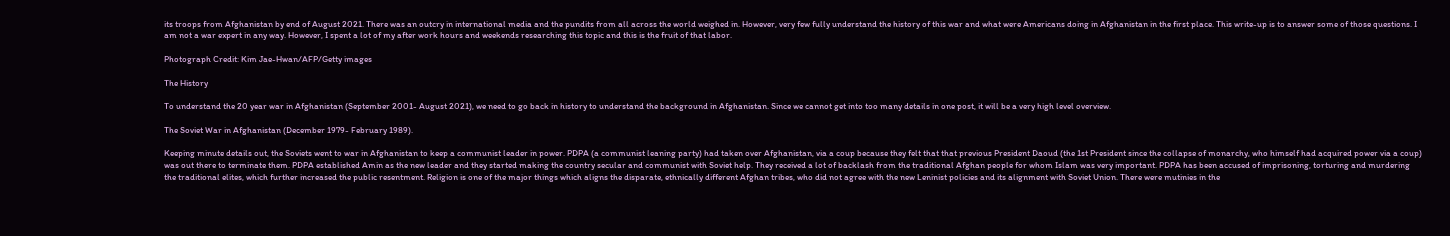its troops from Afghanistan by end of August 2021. There was an outcry in international media and the pundits from all across the world weighed in. However, very few fully understand the history of this war and what were Americans doing in Afghanistan in the first place. This write-up is to answer some of those questions. I am not a war expert in any way. However, I spent a lot of my after work hours and weekends researching this topic and this is the fruit of that labor.

Photograph Credit: Kim Jae-Hwan/AFP/Getty images

The History

To understand the 20 year war in Afghanistan (September 2001- August 2021), we need to go back in history to understand the background in Afghanistan. Since we cannot get into too many details in one post, it will be a very high level overview.

The Soviet War in Afghanistan (December 1979- February 1989).

Keeping minute details out, the Soviets went to war in Afghanistan to keep a communist leader in power. PDPA (a communist leaning party) had taken over Afghanistan, via a coup because they felt that that previous President Daoud (the 1st President since the collapse of monarchy, who himself had acquired power via a coup) was out there to terminate them. PDPA established Amin as the new leader and they started making the country secular and communist with Soviet help. They received a lot of backlash from the traditional Afghan people for whom Islam was very important. PDPA has been accused of imprisoning, torturing and murdering the traditional elites, which further increased the public resentment. Religion is one of the major things which aligns the disparate, ethnically different Afghan tribes, who did not agree with the new Leninist policies and its alignment with Soviet Union. There were mutinies in the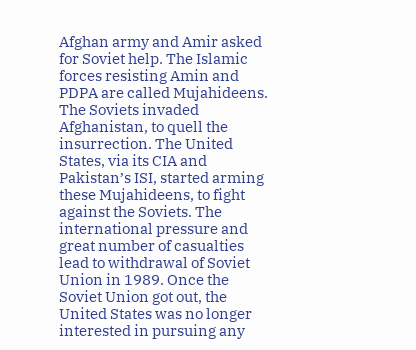Afghan army and Amir asked for Soviet help. The Islamic forces resisting Amin and PDPA are called Mujahideens. The Soviets invaded Afghanistan, to quell the insurrection. The United States, via its CIA and Pakistan’s ISI, started arming these Mujahideens, to fight against the Soviets. The international pressure and great number of casualties lead to withdrawal of Soviet Union in 1989. Once the Soviet Union got out, the United States was no longer interested in pursuing any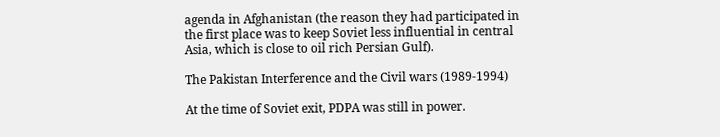agenda in Afghanistan (the reason they had participated in the first place was to keep Soviet less influential in central Asia, which is close to oil rich Persian Gulf).

The Pakistan Interference and the Civil wars (1989-1994)

At the time of Soviet exit, PDPA was still in power.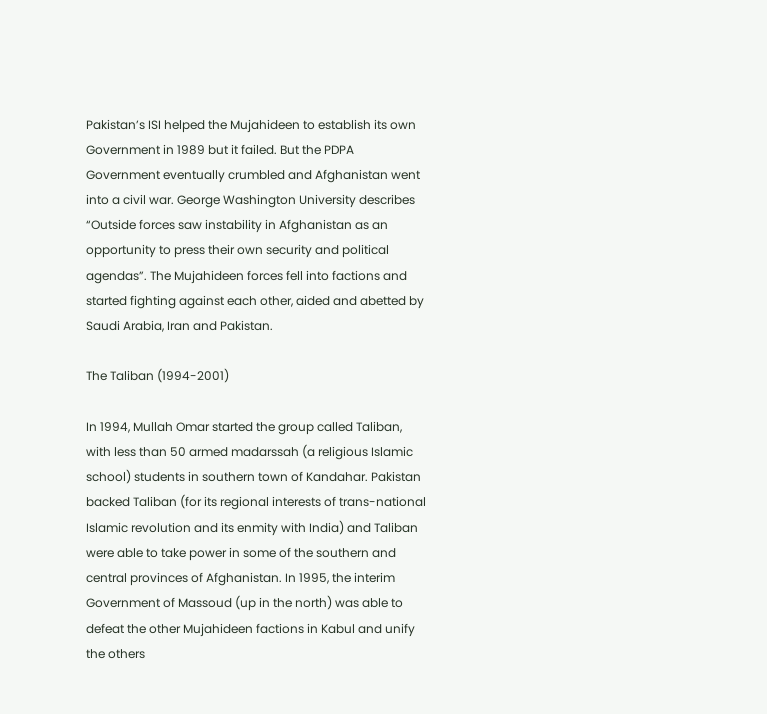Pakistan’s ISI helped the Mujahideen to establish its own Government in 1989 but it failed. But the PDPA Government eventually crumbled and Afghanistan went into a civil war. George Washington University describes “Outside forces saw instability in Afghanistan as an opportunity to press their own security and political agendas”. The Mujahideen forces fell into factions and started fighting against each other, aided and abetted by Saudi Arabia, Iran and Pakistan.

The Taliban (1994-2001)

In 1994, Mullah Omar started the group called Taliban, with less than 50 armed madarssah (a religious Islamic school) students in southern town of Kandahar. Pakistan backed Taliban (for its regional interests of trans-national Islamic revolution and its enmity with India) and Taliban were able to take power in some of the southern and central provinces of Afghanistan. In 1995, the interim Government of Massoud (up in the north) was able to defeat the other Mujahideen factions in Kabul and unify the others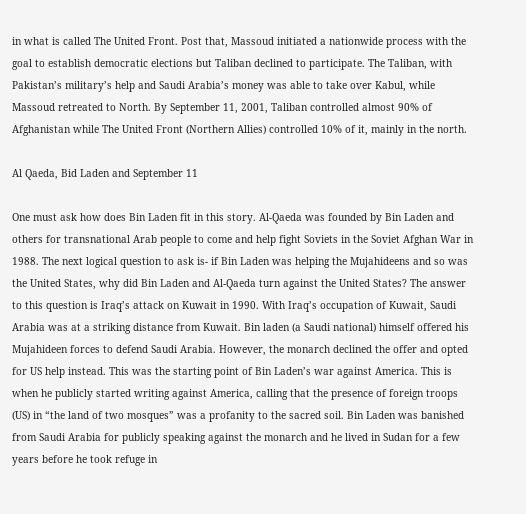in what is called The United Front. Post that, Massoud initiated a nationwide process with the goal to establish democratic elections but Taliban declined to participate. The Taliban, with Pakistan’s military’s help and Saudi Arabia’s money was able to take over Kabul, while Massoud retreated to North. By September 11, 2001, Taliban controlled almost 90% of Afghanistan while The United Front (Northern Allies) controlled 10% of it, mainly in the north.

Al Qaeda, Bid Laden and September 11

One must ask how does Bin Laden fit in this story. Al-Qaeda was founded by Bin Laden and others for transnational Arab people to come and help fight Soviets in the Soviet Afghan War in 1988. The next logical question to ask is- if Bin Laden was helping the Mujahideens and so was the United States, why did Bin Laden and Al-Qaeda turn against the United States? The answer to this question is Iraq’s attack on Kuwait in 1990. With Iraq’s occupation of Kuwait, Saudi Arabia was at a striking distance from Kuwait. Bin laden (a Saudi national) himself offered his Mujahideen forces to defend Saudi Arabia. However, the monarch declined the offer and opted for US help instead. This was the starting point of Bin Laden’s war against America. This is when he publicly started writing against America, calling that the presence of foreign troops (US) in “the land of two mosques” was a profanity to the sacred soil. Bin Laden was banished from Saudi Arabia for publicly speaking against the monarch and he lived in Sudan for a few years before he took refuge in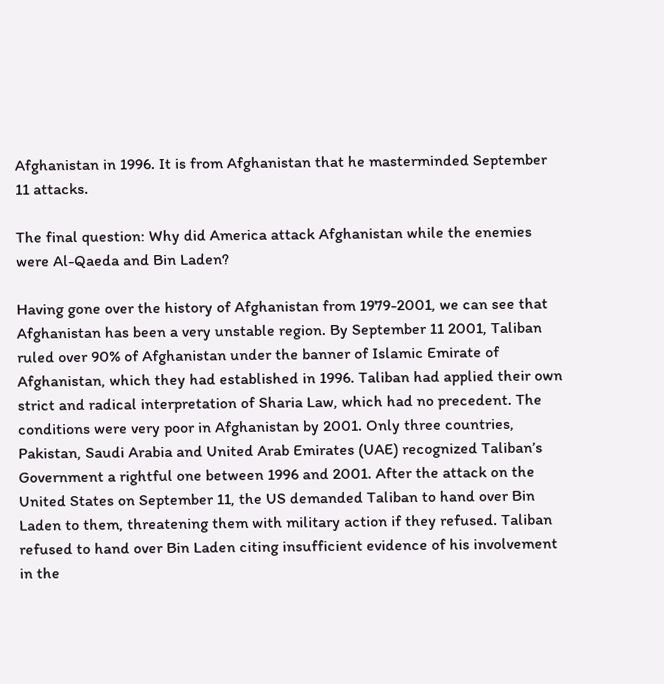Afghanistan in 1996. It is from Afghanistan that he masterminded September 11 attacks.

The final question: Why did America attack Afghanistan while the enemies were Al-Qaeda and Bin Laden?

Having gone over the history of Afghanistan from 1979-2001, we can see that Afghanistan has been a very unstable region. By September 11 2001, Taliban ruled over 90% of Afghanistan under the banner of Islamic Emirate of Afghanistan, which they had established in 1996. Taliban had applied their own strict and radical interpretation of Sharia Law, which had no precedent. The conditions were very poor in Afghanistan by 2001. Only three countries, Pakistan, Saudi Arabia and United Arab Emirates (UAE) recognized Taliban’s Government a rightful one between 1996 and 2001. After the attack on the United States on September 11, the US demanded Taliban to hand over Bin Laden to them, threatening them with military action if they refused. Taliban refused to hand over Bin Laden citing insufficient evidence of his involvement in the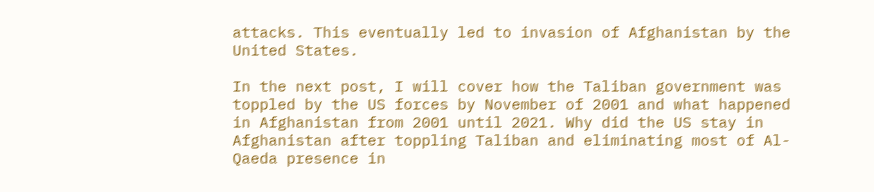attacks. This eventually led to invasion of Afghanistan by the United States.

In the next post, I will cover how the Taliban government was toppled by the US forces by November of 2001 and what happened in Afghanistan from 2001 until 2021. Why did the US stay in Afghanistan after toppling Taliban and eliminating most of Al-Qaeda presence in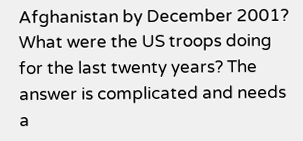Afghanistan by December 2001? What were the US troops doing for the last twenty years? The answer is complicated and needs a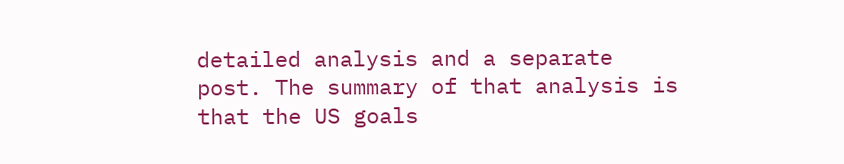detailed analysis and a separate post. The summary of that analysis is that the US goals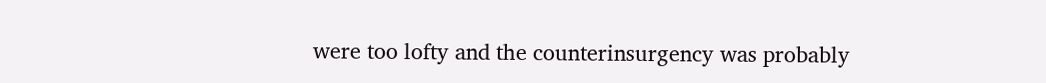were too lofty and the counterinsurgency was probably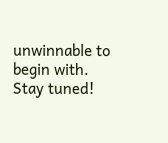unwinnable to begin with. Stay tuned!